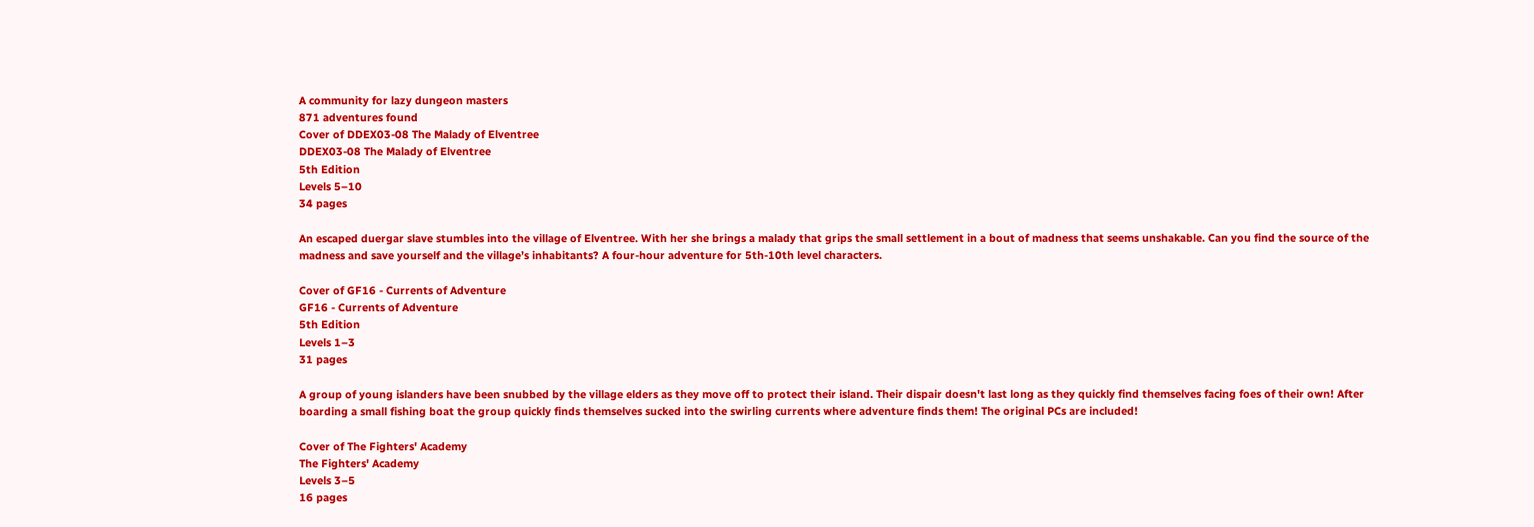A community for lazy dungeon masters
871 adventures found
Cover of DDEX03-08 The Malady of Elventree
DDEX03-08 The Malady of Elventree
5th Edition
Levels 5–10
34 pages

An escaped duergar slave stumbles into the village of Elventree. With her she brings a malady that grips the small settlement in a bout of madness that seems unshakable. Can you find the source of the madness and save yourself and the village’s inhabitants? A four-hour adventure for 5th-10th level characters.

Cover of GF16 - Currents of Adventure
GF16 - Currents of Adventure
5th Edition
Levels 1–3
31 pages

A group of young islanders have been snubbed by the village elders as they move off to protect their island. Their dispair doesn't last long as they quickly find themselves facing foes of their own! After boarding a small fishing boat the group quickly finds themselves sucked into the swirling currents where adventure finds them! The original PCs are included!

Cover of The Fighters' Academy
The Fighters' Academy
Levels 3–5
16 pages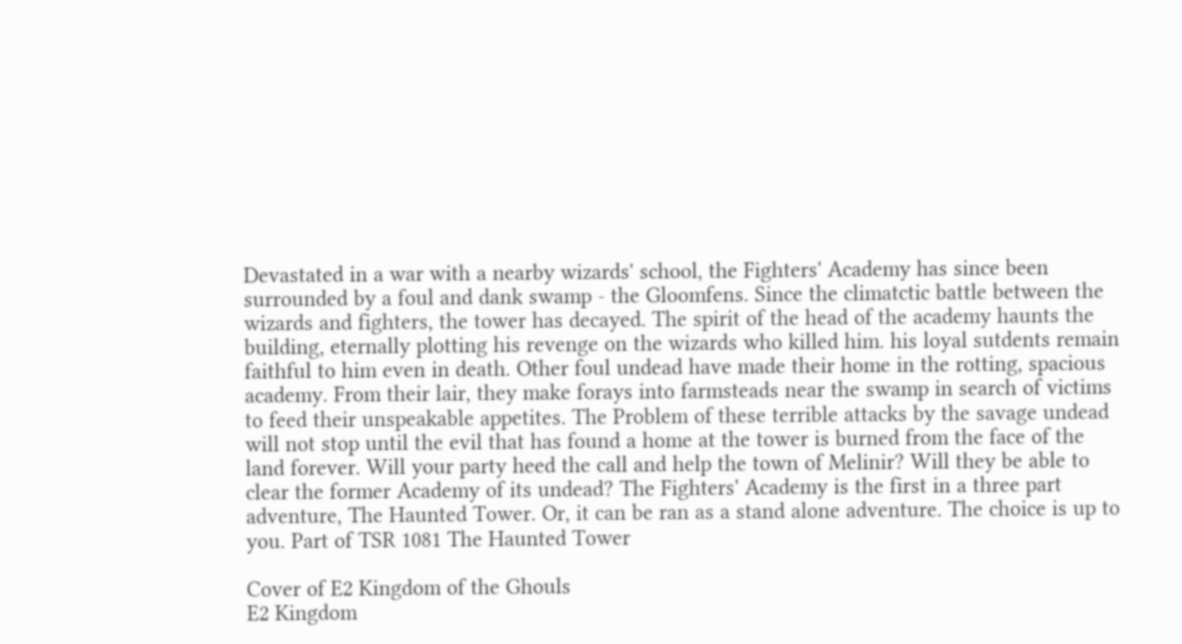Devastated in a war with a nearby wizards' school, the Fighters' Academy has since been surrounded by a foul and dank swamp - the Gloomfens. Since the climatctic battle between the wizards and fighters, the tower has decayed. The spirit of the head of the academy haunts the building, eternally plotting his revenge on the wizards who killed him. his loyal sutdents remain faithful to him even in death. Other foul undead have made their home in the rotting, spacious academy. From their lair, they make forays into farmsteads near the swamp in search of victims to feed their unspeakable appetites. The Problem of these terrible attacks by the savage undead will not stop until the evil that has found a home at the tower is burned from the face of the land forever. Will your party heed the call and help the town of Melinir? Will they be able to clear the former Academy of its undead? The Fighters' Academy is the first in a three part adventure, The Haunted Tower. Or, it can be ran as a stand alone adventure. The choice is up to you. Part of TSR 1081 The Haunted Tower

Cover of E2 Kingdom of the Ghouls
E2 Kingdom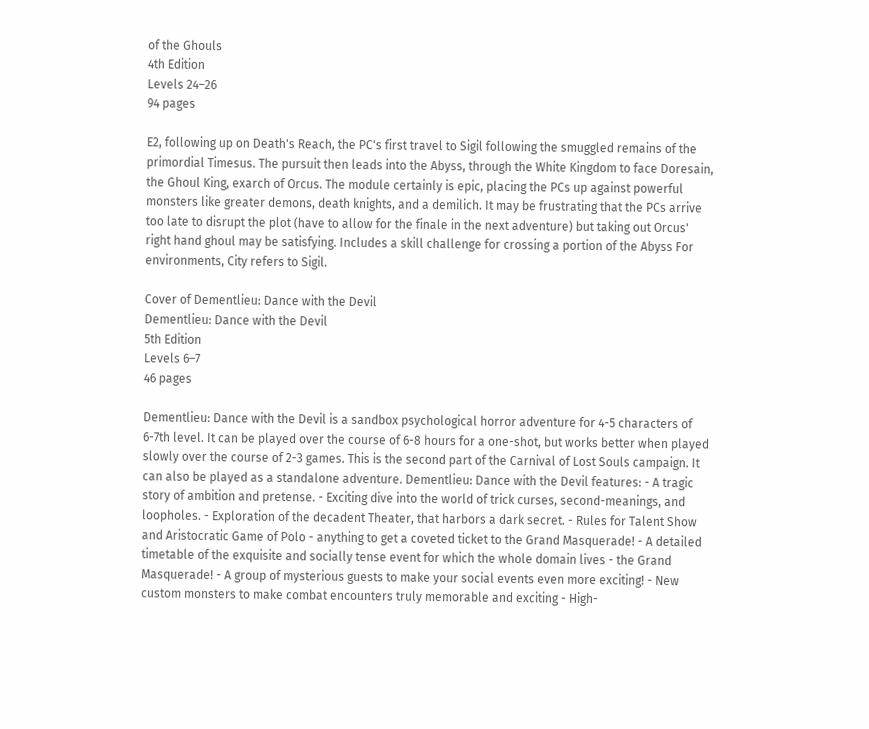of the Ghouls
4th Edition
Levels 24–26
94 pages

E2, following up on Death's Reach, the PC's first travel to Sigil following the smuggled remains of the primordial Timesus. The pursuit then leads into the Abyss, through the White Kingdom to face Doresain, the Ghoul King, exarch of Orcus. The module certainly is epic, placing the PCs up against powerful monsters like greater demons, death knights, and a demilich. It may be frustrating that the PCs arrive too late to disrupt the plot (have to allow for the finale in the next adventure) but taking out Orcus' right hand ghoul may be satisfying. Includes a skill challenge for crossing a portion of the Abyss For environments, City refers to Sigil.

Cover of Dementlieu: Dance with the Devil
Dementlieu: Dance with the Devil
5th Edition
Levels 6–7
46 pages

Dementlieu: Dance with the Devil is a sandbox psychological horror adventure for 4-5 characters of 6-7th level. It can be played over the course of 6-8 hours for a one-shot, but works better when played slowly over the course of 2-3 games. This is the second part of the Carnival of Lost Souls campaign. It can also be played as a standalone adventure. Dementlieu: Dance with the Devil features: - A tragic story of ambition and pretense. - Exciting dive into the world of trick curses, second-meanings, and loopholes. - Exploration of the decadent Theater, that harbors a dark secret. - Rules for Talent Show and Aristocratic Game of Polo - anything to get a coveted ticket to the Grand Masquerade! - A detailed timetable of the exquisite and socially tense event for which the whole domain lives - the Grand Masquerade! - A group of mysterious guests to make your social events even more exciting! - New custom monsters to make combat encounters truly memorable and exciting - High-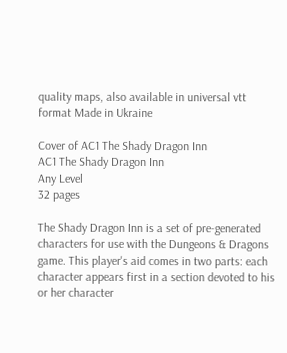quality maps, also available in universal vtt format Made in Ukraine

Cover of AC1 The Shady Dragon Inn
AC1 The Shady Dragon Inn
Any Level
32 pages

The Shady Dragon Inn is a set of pre-generated characters for use with the Dungeons & Dragons game. This player's aid comes in two parts: each character appears first in a section devoted to his or her character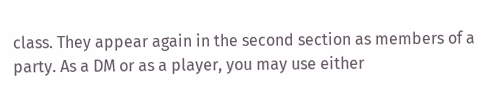class. They appear again in the second section as members of a party. As a DM or as a player, you may use either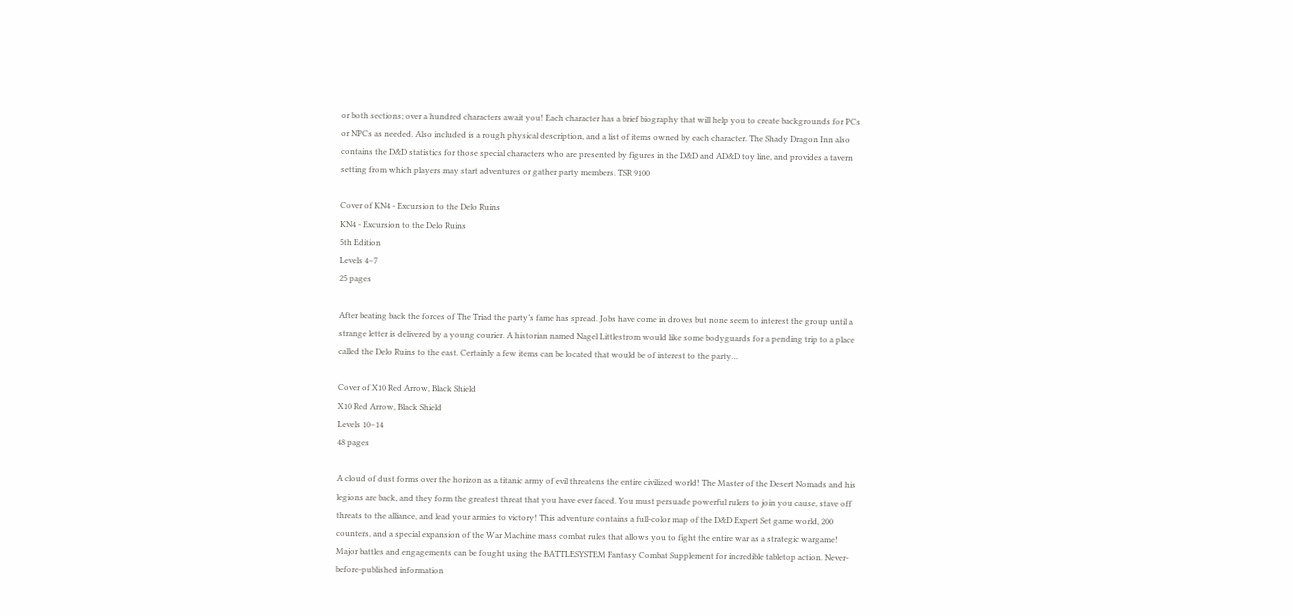or both sections; over a hundred characters await you! Each character has a brief biography that will help you to create backgrounds for PCs or NPCs as needed. Also included is a rough physical description, and a list of items owned by each character. The Shady Dragon Inn also contains the D&D statistics for those special characters who are presented by figures in the D&D and AD&D toy line, and provides a tavern setting from which players may start adventures or gather party members. TSR 9100

Cover of KN4 - Excursion to the Delo Ruins
KN4 - Excursion to the Delo Ruins
5th Edition
Levels 4–7
25 pages

After beating back the forces of The Triad the party’s fame has spread. Jobs have come in droves but none seem to interest the group until a strange letter is delivered by a young courier. A historian named Nagel Littlestrom would like some bodyguards for a pending trip to a place called the Delo Ruins to the east. Certainly a few items can be located that would be of interest to the party…

Cover of X10 Red Arrow, Black Shield
X10 Red Arrow, Black Shield
Levels 10–14
48 pages

A cloud of dust forms over the horizon as a titanic army of evil threatens the entire civilized world! The Master of the Desert Nomads and his legions are back, and they form the greatest threat that you have ever faced. You must persuade powerful rulers to join you cause, stave off threats to the alliance, and lead your armies to victory! This adventure contains a full-color map of the D&D Expert Set game world, 200 counters, and a special expansion of the War Machine mass combat rules that allows you to fight the entire war as a strategic wargame! Major battles and engagements can be fought using the BATTLESYSTEM Fantasy Combat Supplement for incredible tabletop action. Never-before-published information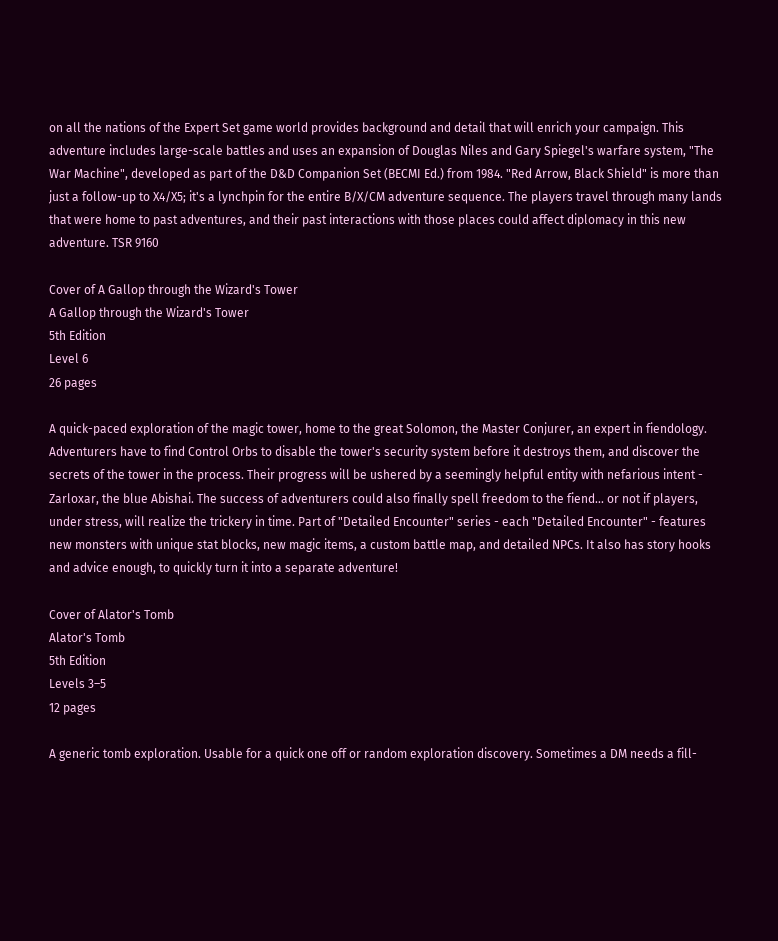on all the nations of the Expert Set game world provides background and detail that will enrich your campaign. This adventure includes large-scale battles and uses an expansion of Douglas Niles and Gary Spiegel's warfare system, "The War Machine", developed as part of the D&D Companion Set (BECMI Ed.) from 1984. "Red Arrow, Black Shield" is more than just a follow-up to X4/X5; it's a lynchpin for the entire B/X/CM adventure sequence. The players travel through many lands that were home to past adventures, and their past interactions with those places could affect diplomacy in this new adventure. TSR 9160

Cover of A Gallop through the Wizard's Tower
A Gallop through the Wizard's Tower
5th Edition
Level 6
26 pages

A quick-paced exploration of the magic tower, home to the great Solomon, the Master Conjurer, an expert in fiendology. Adventurers have to find Control Orbs to disable the tower's security system before it destroys them, and discover the secrets of the tower in the process. Their progress will be ushered by a seemingly helpful entity with nefarious intent - Zarloxar, the blue Abishai. The success of adventurers could also finally spell freedom to the fiend... or not if players, under stress, will realize the trickery in time. Part of "Detailed Encounter" series - each "Detailed Encounter" - features new monsters with unique stat blocks, new magic items, a custom battle map, and detailed NPCs. It also has story hooks and advice enough, to quickly turn it into a separate adventure!

Cover of Alator's Tomb
Alator's Tomb
5th Edition
Levels 3–5
12 pages

A generic tomb exploration. Usable for a quick one off or random exploration discovery. Sometimes a DM needs a fill-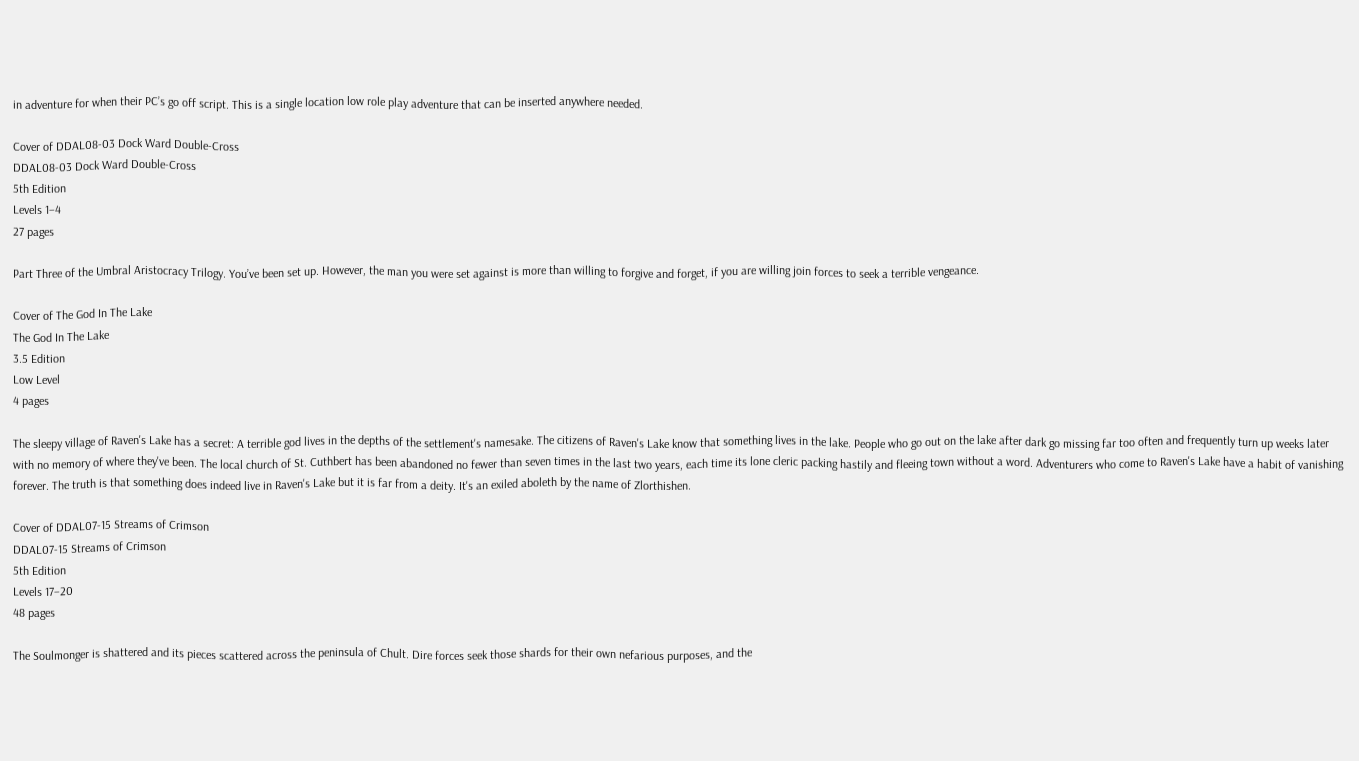in adventure for when their PC’s go off script. This is a single location low role play adventure that can be inserted anywhere needed.

Cover of DDAL08-03 Dock Ward Double-Cross
DDAL08-03 Dock Ward Double-Cross
5th Edition
Levels 1–4
27 pages

Part Three of the Umbral Aristocracy Trilogy. You’ve been set up. However, the man you were set against is more than willing to forgive and forget, if you are willing join forces to seek a terrible vengeance.

Cover of The God In The Lake
The God In The Lake
3.5 Edition
Low Level
4 pages

The sleepy village of Raven's Lake has a secret: A terrible god lives in the depths of the settlement's namesake. The citizens of Raven's Lake know that something lives in the lake. People who go out on the lake after dark go missing far too often and frequently turn up weeks later with no memory of where they've been. The local church of St. Cuthbert has been abandoned no fewer than seven times in the last two years, each time its lone cleric packing hastily and fleeing town without a word. Adventurers who come to Raven's Lake have a habit of vanishing forever. The truth is that something does indeed live in Raven's Lake but it is far from a deity. It's an exiled aboleth by the name of Zlorthishen.

Cover of DDAL07-15 Streams of Crimson
DDAL07-15 Streams of Crimson
5th Edition
Levels 17–20
48 pages

The Soulmonger is shattered and its pieces scattered across the peninsula of Chult. Dire forces seek those shards for their own nefarious purposes, and the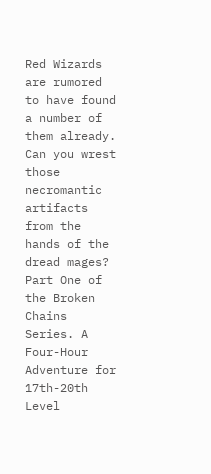Red Wizards are rumored to have found a number of them already. Can you wrest those necromantic artifacts from the hands of the dread mages? Part One of the Broken Chains Series. A Four-Hour Adventure for 17th-20th Level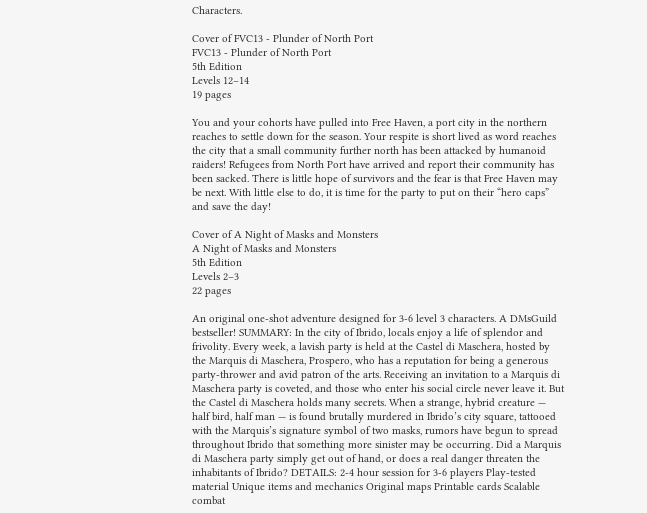Characters.

Cover of FVC13 - Plunder of North Port
FVC13 - Plunder of North Port
5th Edition
Levels 12–14
19 pages

You and your cohorts have pulled into Free Haven, a port city in the northern reaches to settle down for the season. Your respite is short lived as word reaches the city that a small community further north has been attacked by humanoid raiders! Refugees from North Port have arrived and report their community has been sacked. There is little hope of survivors and the fear is that Free Haven may be next. With little else to do, it is time for the party to put on their “hero caps” and save the day!

Cover of A Night of Masks and Monsters
A Night of Masks and Monsters
5th Edition
Levels 2–3
22 pages

An original one-shot adventure designed for 3-6 level 3 characters. A DMsGuild bestseller! SUMMARY: In the city of Ibrido, locals enjoy a life of splendor and frivolity. Every week, a lavish party is held at the Castel di Maschera, hosted by the Marquis di Maschera, Prospero, who has a reputation for being a generous party-thrower and avid patron of the arts. Receiving an invitation to a Marquis di Maschera party is coveted, and those who enter his social circle never leave it. But the Castel di Maschera holds many secrets. When a strange, hybrid creature — half bird, half man — is found brutally murdered in Ibrido’s city square, tattooed with the Marquis’s signature symbol of two masks, rumors have begun to spread throughout Ibrido that something more sinister may be occurring. Did a Marquis di Maschera party simply get out of hand, or does a real danger threaten the inhabitants of Ibrido? DETAILS: 2-4 hour session for 3-6 players Play-tested material Unique items and mechanics Original maps Printable cards Scalable combat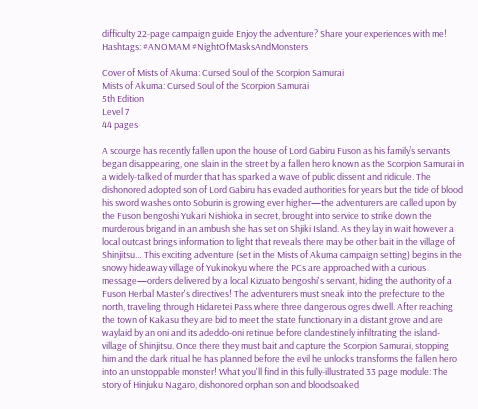difficulty 22-page campaign guide Enjoy the adventure? Share your experiences with me! Hashtags: #ANOMAM #NightOfMasksAndMonsters

Cover of Mists of Akuma: Cursed Soul of the Scorpion Samurai
Mists of Akuma: Cursed Soul of the Scorpion Samurai
5th Edition
Level 7
44 pages

A scourge has recently fallen upon the house of Lord Gabiru Fuson as his family’s servants began disappearing, one slain in the street by a fallen hero known as the Scorpion Samurai in a widely-talked of murder that has sparked a wave of public dissent and ridicule. The dishonored adopted son of Lord Gabiru has evaded authorities for years but the tide of blood his sword washes onto Soburin is growing ever higher—the adventurers are called upon by the Fuson bengoshi Yukari Nishioka in secret, brought into service to strike down the murderous brigand in an ambush she has set on Shjiki Island. As they lay in wait however a local outcast brings information to light that reveals there may be other bait in the village of Shinjitsu… This exciting adventure (set in the Mists of Akuma campaign setting) begins in the snowy hideaway village of Yukinokyu where the PCs are approached with a curious message—orders delivered by a local Kizuato bengoshi's servant, hiding the authority of a Fuson Herbal Master's directives! The adventurers must sneak into the prefecture to the north, traveling through Hidaretei Pass where three dangerous ogres dwell. After reaching the town of Kakasu they are bid to meet the state functionary in a distant grove and are waylaid by an oni and its adeddo-oni retinue before clandestinely infiltrating the island-village of Shinjitsu. Once there they must bait and capture the Scorpion Samurai, stopping him and the dark ritual he has planned before the evil he unlocks transforms the fallen hero into an unstoppable monster! What you'll find in this fully-illustrated 33 page module: The story of Hinjuku Nagaro, dishonored orphan son and bloodsoaked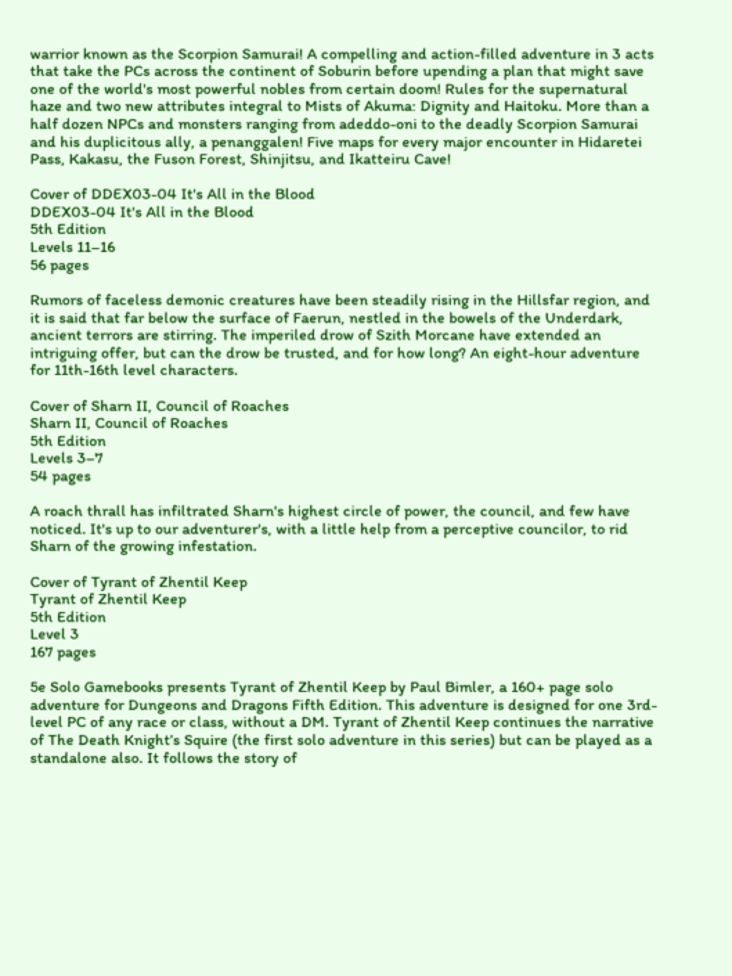warrior known as the Scorpion Samurai! A compelling and action-filled adventure in 3 acts that take the PCs across the continent of Soburin before upending a plan that might save one of the world's most powerful nobles from certain doom! Rules for the supernatural haze and two new attributes integral to Mists of Akuma: Dignity and Haitoku. More than a half dozen NPCs and monsters ranging from adeddo-oni to the deadly Scorpion Samurai and his duplicitous ally, a penanggalen! Five maps for every major encounter in Hidaretei Pass, Kakasu, the Fuson Forest, Shinjitsu, and Ikatteiru Cave!

Cover of DDEX03-04 It's All in the Blood
DDEX03-04 It's All in the Blood
5th Edition
Levels 11–16
56 pages

Rumors of faceless demonic creatures have been steadily rising in the Hillsfar region, and it is said that far below the surface of Faerun, nestled in the bowels of the Underdark, ancient terrors are stirring. The imperiled drow of Szith Morcane have extended an intriguing offer, but can the drow be trusted, and for how long? An eight-hour adventure for 11th-16th level characters.

Cover of Sharn II, Council of Roaches
Sharn II, Council of Roaches
5th Edition
Levels 3–7
54 pages

A roach thrall has infiltrated Sharn's highest circle of power, the council, and few have noticed. It's up to our adventurer's, with a little help from a perceptive councilor, to rid Sharn of the growing infestation.

Cover of Tyrant of Zhentil Keep
Tyrant of Zhentil Keep
5th Edition
Level 3
167 pages

5e Solo Gamebooks presents Tyrant of Zhentil Keep by Paul Bimler, a 160+ page solo adventure for Dungeons and Dragons Fifth Edition. This adventure is designed for one 3rd-level PC of any race or class, without a DM. Tyrant of Zhentil Keep continues the narrative of The Death Knight’s Squire (the first solo adventure in this series) but can be played as a standalone also. It follows the story of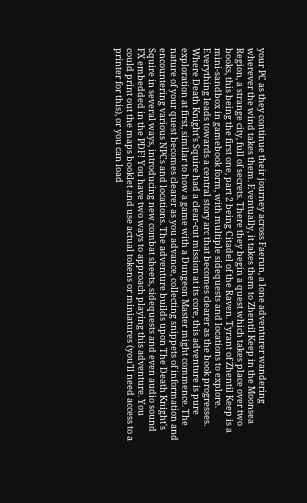your PC as they continue their journey across Faerun, a lone adventurer wandering wherever the wind takes them. Eventually, it takes them to Zhentil Keep in the Moonsea Region, a strange city, full of secrets. There they begin a quest which takes place over two books, this being the first one, part 2 being Citadel of the Raven. Tyrant of Zhentil Keep is a mini-sandbox in gamebook form, with multiple sidequests and locations to explore. Everything leads towards a central story arc that becomes clearer as the book progresses. Where Death Knight’s Squire had a clear-cut mission at its core, this adventure is pure exploration at first, similar to how a game with a Dungeon Master might commence. The nature of your quest becomes clearer as you advance, collecting snippets of information and encountering various NPCs and locations. The adventure builds upon The Death Knight's Squire in several ways, introducing new combat sheets, sidequests and even audio sound FX embedded in the PDF! You have two ways to approach playing this adventure. You could print out the maps booklet and use actual tokens or miniatures (you’ll need access to a printer for this), or you can load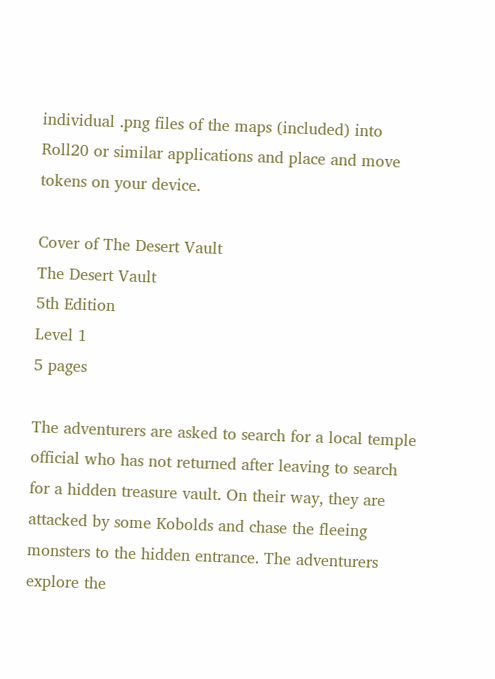individual .png files of the maps (included) into Roll20 or similar applications and place and move tokens on your device.

Cover of The Desert Vault
The Desert Vault
5th Edition
Level 1
5 pages

The adventurers are asked to search for a local temple official who has not returned after leaving to search for a hidden treasure vault. On their way, they are attacked by some Kobolds and chase the fleeing monsters to the hidden entrance. The adventurers explore the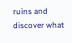ruins and discover what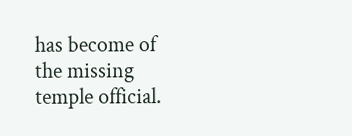has become of the missing temple official.